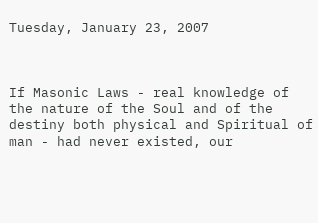Tuesday, January 23, 2007



If Masonic Laws - real knowledge of the nature of the Soul and of the destiny both physical and Spiritual of man - had never existed, our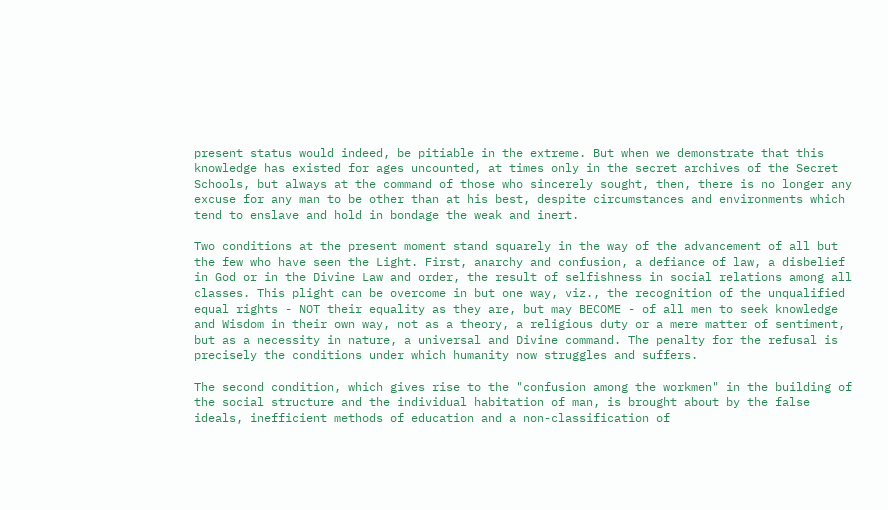present status would indeed, be pitiable in the extreme. But when we demonstrate that this knowledge has existed for ages uncounted, at times only in the secret archives of the Secret Schools, but always at the command of those who sincerely sought, then, there is no longer any excuse for any man to be other than at his best, despite circumstances and environments which tend to enslave and hold in bondage the weak and inert.

Two conditions at the present moment stand squarely in the way of the advancement of all but the few who have seen the Light. First, anarchy and confusion, a defiance of law, a disbelief in God or in the Divine Law and order, the result of selfishness in social relations among all classes. This plight can be overcome in but one way, viz., the recognition of the unqualified equal rights - NOT their equality as they are, but may BECOME - of all men to seek knowledge and Wisdom in their own way, not as a theory, a religious duty or a mere matter of sentiment, but as a necessity in nature, a universal and Divine command. The penalty for the refusal is precisely the conditions under which humanity now struggles and suffers.

The second condition, which gives rise to the "confusion among the workmen" in the building of the social structure and the individual habitation of man, is brought about by the false ideals, inefficient methods of education and a non-classification of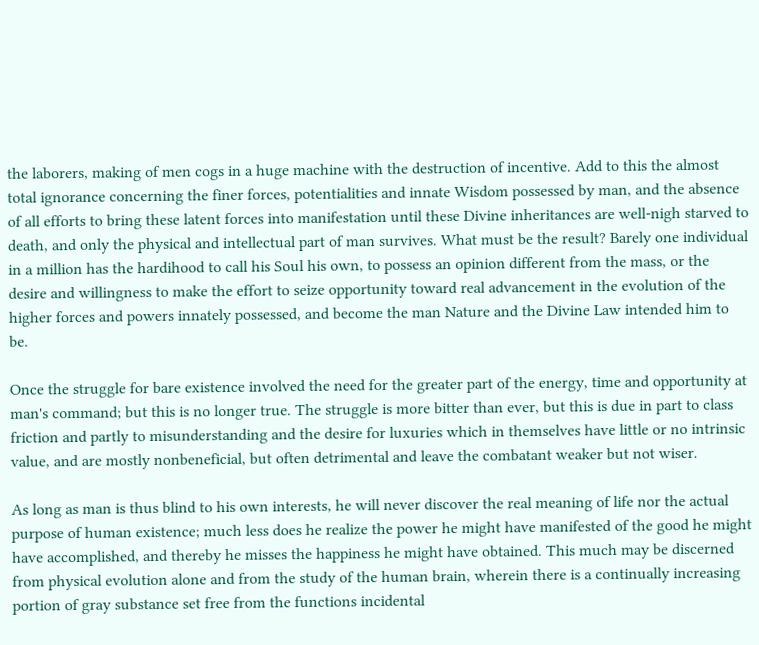the laborers, making of men cogs in a huge machine with the destruction of incentive. Add to this the almost total ignorance concerning the finer forces, potentialities and innate Wisdom possessed by man, and the absence of all efforts to bring these latent forces into manifestation until these Divine inheritances are well-nigh starved to death, and only the physical and intellectual part of man survives. What must be the result? Barely one individual in a million has the hardihood to call his Soul his own, to possess an opinion different from the mass, or the desire and willingness to make the effort to seize opportunity toward real advancement in the evolution of the higher forces and powers innately possessed, and become the man Nature and the Divine Law intended him to be.

Once the struggle for bare existence involved the need for the greater part of the energy, time and opportunity at man's command; but this is no longer true. The struggle is more bitter than ever, but this is due in part to class friction and partly to misunderstanding and the desire for luxuries which in themselves have little or no intrinsic value, and are mostly nonbeneficial, but often detrimental and leave the combatant weaker but not wiser.

As long as man is thus blind to his own interests, he will never discover the real meaning of life nor the actual purpose of human existence; much less does he realize the power he might have manifested of the good he might have accomplished, and thereby he misses the happiness he might have obtained. This much may be discerned from physical evolution alone and from the study of the human brain, wherein there is a continually increasing portion of gray substance set free from the functions incidental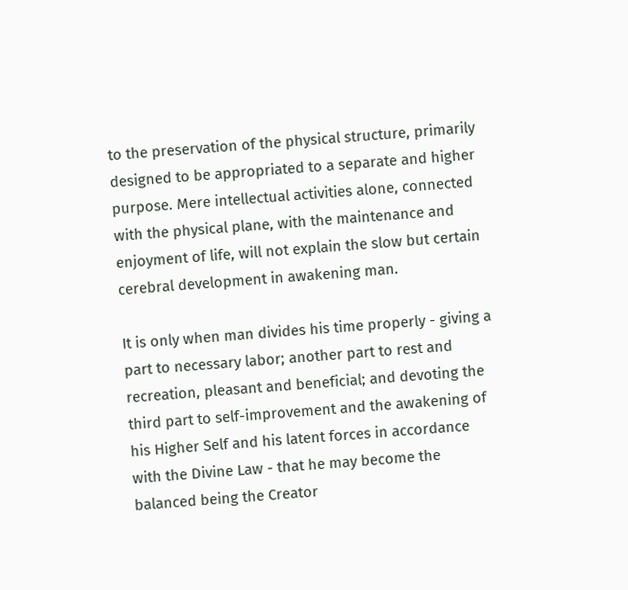to the preservation of the physical structure, primarily designed to be appropriated to a separate and higher purpose. Mere intellectual activities alone, connected with the physical plane, with the maintenance and enjoyment of life, will not explain the slow but certain cerebral development in awakening man.

It is only when man divides his time properly - giving a part to necessary labor; another part to rest and recreation, pleasant and beneficial; and devoting the third part to self-improvement and the awakening of his Higher Self and his latent forces in accordance with the Divine Law - that he may become the balanced being the Creator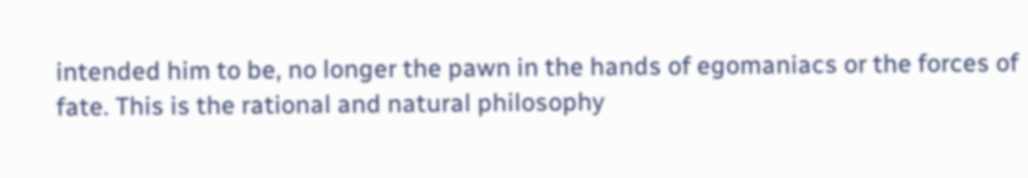intended him to be, no longer the pawn in the hands of egomaniacs or the forces of fate. This is the rational and natural philosophy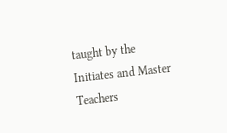taught by the Initiates and Master Teachers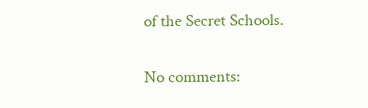of the Secret Schools.


No comments: